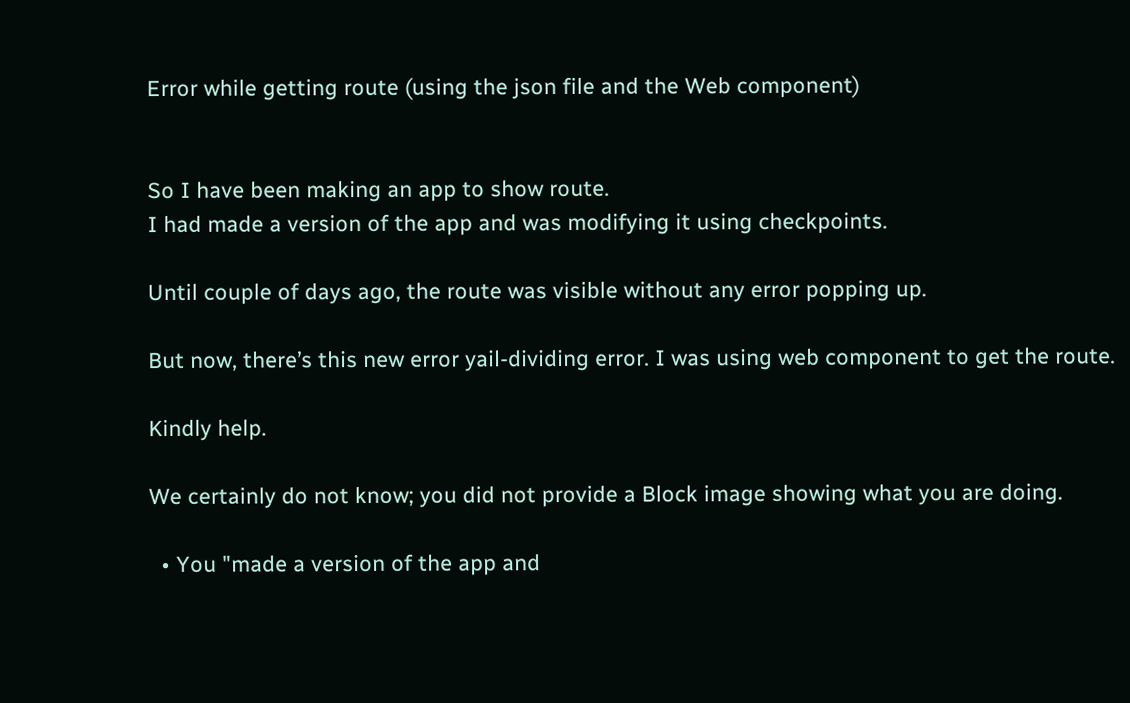Error while getting route (using the json file and the Web component)


So I have been making an app to show route.
I had made a version of the app and was modifying it using checkpoints.

Until couple of days ago, the route was visible without any error popping up.

But now, there’s this new error yail-dividing error. I was using web component to get the route.

Kindly help.

We certainly do not know; you did not provide a Block image showing what you are doing.

  • You "made a version of the app and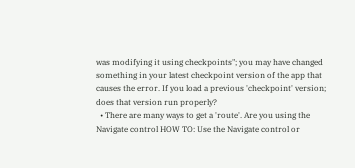was modifying it using checkpoints"; you may have changed something in your latest checkpoint version of the app that causes the error. If you load a previous 'checkpoint' version; does that version run properly?
  • There are many ways to get a 'route'. Are you using the Navigate control HOW TO: Use the Navigate control or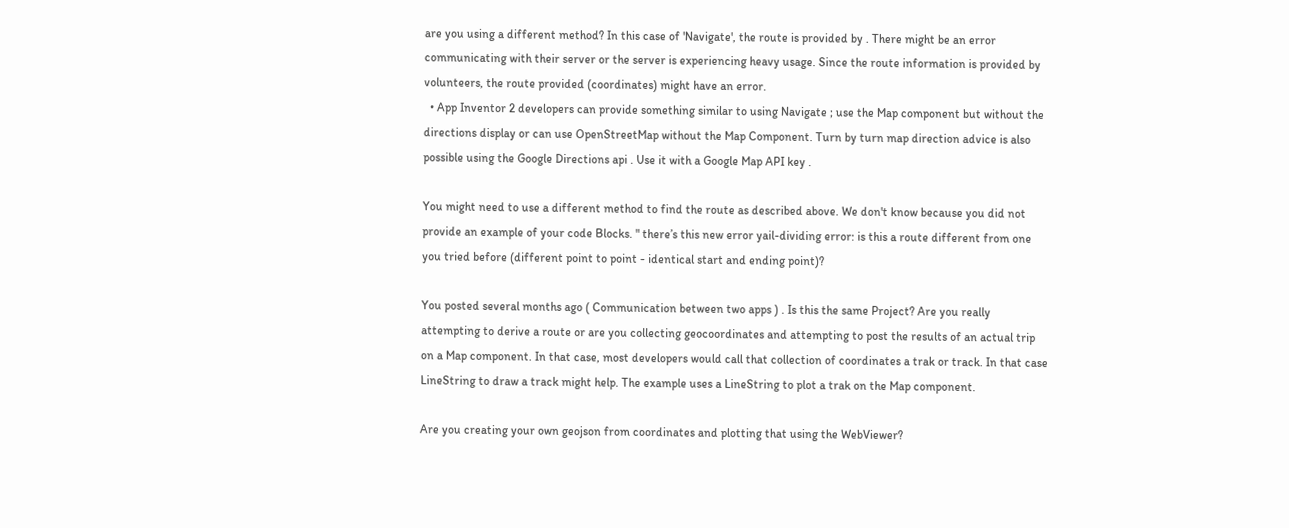are you using a different method? In this case of 'Navigate', the route is provided by . There might be an error communicating with their server or the server is experiencing heavy usage. Since the route information is provided by volunteers, the route provided (coordinates) might have an error.
  • App Inventor 2 developers can provide something similar to using Navigate ; use the Map component but without the directions display or can use OpenStreetMap without the Map Component. Turn by turn map direction advice is also possible using the Google Directions api . Use it with a Google Map API key .

You might need to use a different method to find the route as described above. We don't know because you did not provide an example of your code Blocks. " there’s this new error yail-dividing error: is this a route different from one you tried before (different point to point - identical start and ending point)?

You posted several months ago ( Communication between two apps ) . Is this the same Project? Are you really attempting to derive a route or are you collecting geocoordinates and attempting to post the results of an actual trip on a Map component. In that case, most developers would call that collection of coordinates a trak or track. In that case LineString to draw a track might help. The example uses a LineString to plot a trak on the Map component.

Are you creating your own geojson from coordinates and plotting that using the WebViewer?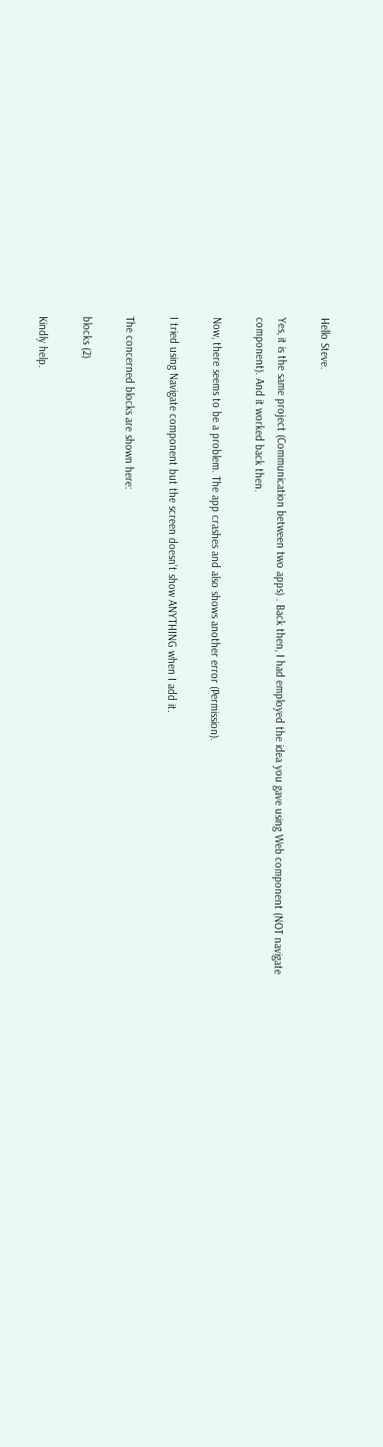Hello Steve.

Yes, it is the same project (Communication between two apps) . Back then, I had employed the idea you gave using Web component (NOT navigate component). And it worked back then.

Now, there seems to be a problem. The app crashes and also shows another error (Permission).

I tried using Navigate component but the screen doesn’t show ANYTHING when I add it.

The concerned blocks are shown here:

blocks (2)

Kindly help.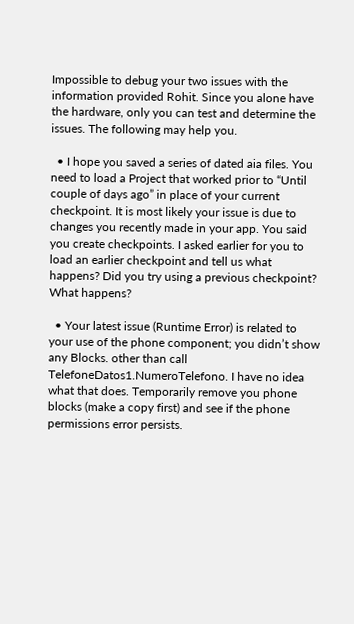Impossible to debug your two issues with the information provided Rohit. Since you alone have the hardware, only you can test and determine the issues. The following may help you.

  • I hope you saved a series of dated aia files. You need to load a Project that worked prior to “Until couple of days ago” in place of your current checkpoint. It is most likely your issue is due to changes you recently made in your app. You said you create checkpoints. I asked earlier for you to load an earlier checkpoint and tell us what happens? Did you try using a previous checkpoint? What happens?

  • Your latest issue (Runtime Error) is related to your use of the phone component; you didn’t show any Blocks. other than call TelefoneDatos1.NumeroTelefono. I have no idea what that does. Temporarily remove you phone blocks (make a copy first) and see if the phone permissions error persists.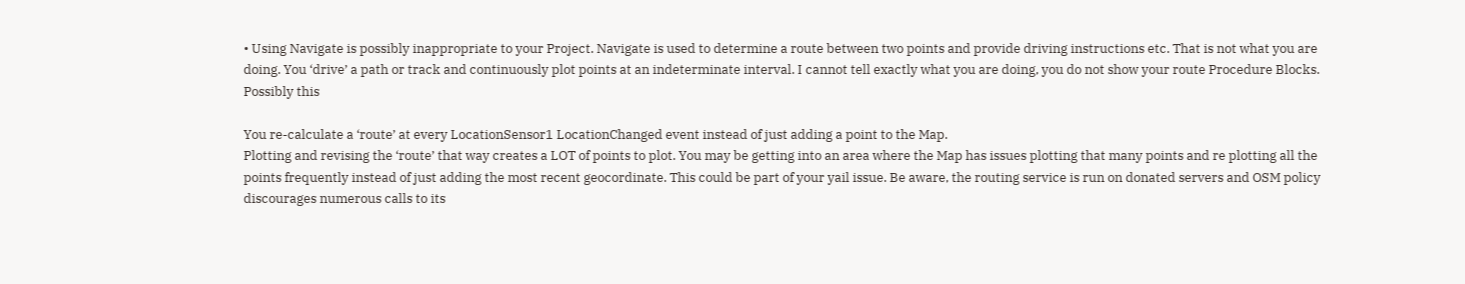• Using Navigate is possibly inappropriate to your Project. Navigate is used to determine a route between two points and provide driving instructions etc. That is not what you are doing. You ‘drive’ a path or track and continuously plot points at an indeterminate interval. I cannot tell exactly what you are doing, you do not show your route Procedure Blocks. Possibly this

You re-calculate a ‘route’ at every LocationSensor1 LocationChanged event instead of just adding a point to the Map.
Plotting and revising the ‘route’ that way creates a LOT of points to plot. You may be getting into an area where the Map has issues plotting that many points and re plotting all the points frequently instead of just adding the most recent geocordinate. This could be part of your yail issue. Be aware, the routing service is run on donated servers and OSM policy discourages numerous calls to its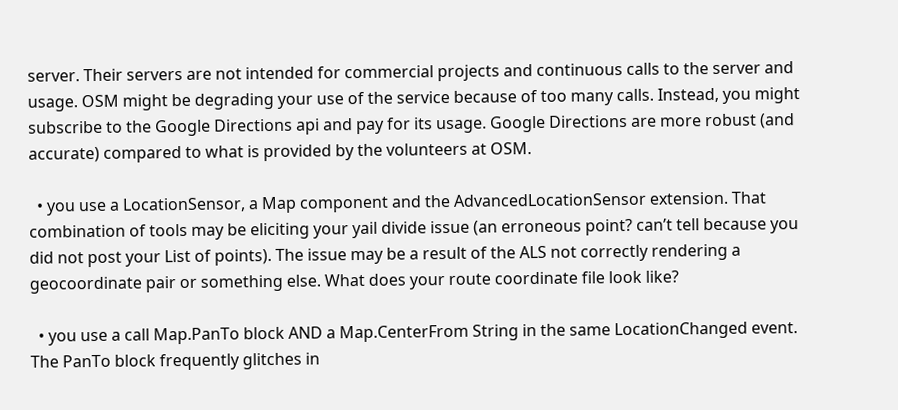server. Their servers are not intended for commercial projects and continuous calls to the server and usage. OSM might be degrading your use of the service because of too many calls. Instead, you might subscribe to the Google Directions api and pay for its usage. Google Directions are more robust (and accurate) compared to what is provided by the volunteers at OSM.

  • you use a LocationSensor, a Map component and the AdvancedLocationSensor extension. That combination of tools may be eliciting your yail divide issue (an erroneous point? can’t tell because you did not post your List of points). The issue may be a result of the ALS not correctly rendering a geocoordinate pair or something else. What does your route coordinate file look like?

  • you use a call Map.PanTo block AND a Map.CenterFrom String in the same LocationChanged event. The PanTo block frequently glitches in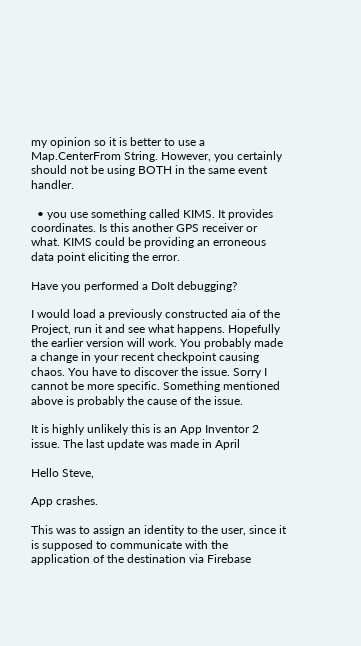my opinion so it is better to use a Map.CenterFrom String. However, you certainly should not be using BOTH in the same event handler.

  • you use something called KIMS. It provides coordinates. Is this another GPS receiver or what. KIMS could be providing an erroneous data point eliciting the error.

Have you performed a DoIt debugging?

I would load a previously constructed aia of the Project, run it and see what happens. Hopefully the earlier version will work. You probably made a change in your recent checkpoint causing chaos. You have to discover the issue. Sorry I cannot be more specific. Something mentioned above is probably the cause of the issue.

It is highly unlikely this is an App Inventor 2 issue. The last update was made in April

Hello Steve,

App crashes.

This was to assign an identity to the user, since it is supposed to communicate with the application of the destination via Firebase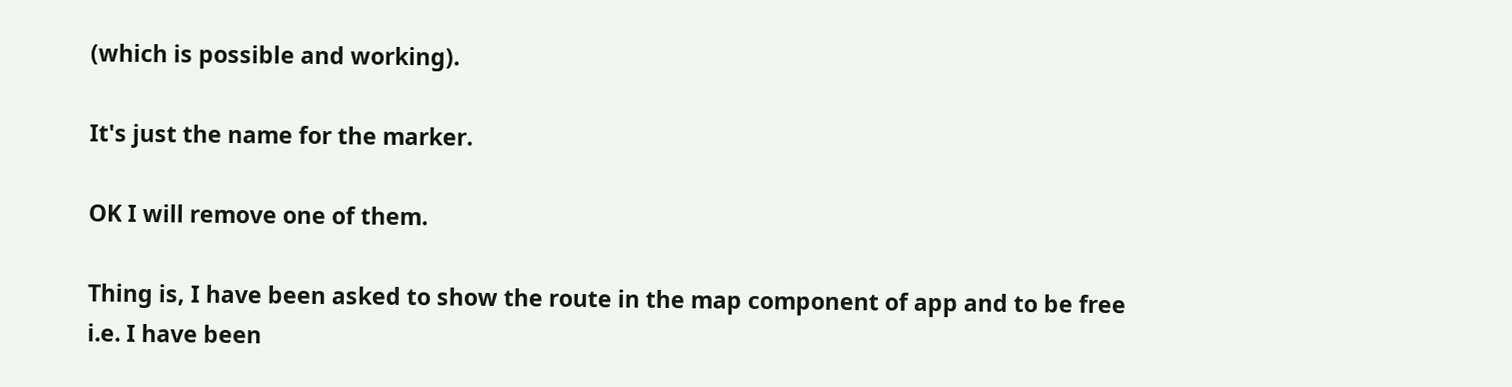(which is possible and working).

It's just the name for the marker.

OK I will remove one of them.

Thing is, I have been asked to show the route in the map component of app and to be free i.e. I have been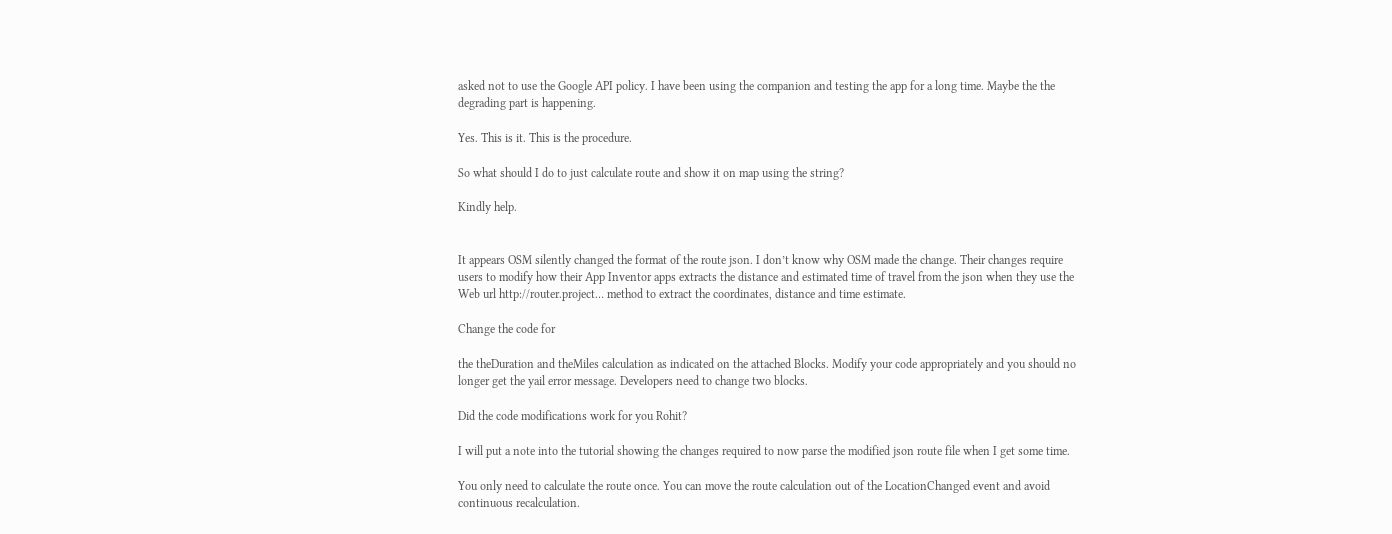asked not to use the Google API policy. I have been using the companion and testing the app for a long time. Maybe the the degrading part is happening.

Yes. This is it. This is the procedure.

So what should I do to just calculate route and show it on map using the string?

Kindly help.


It appears OSM silently changed the format of the route json. I don’t know why OSM made the change. Their changes require users to modify how their App Inventor apps extracts the distance and estimated time of travel from the json when they use the Web url http://router.project… method to extract the coordinates, distance and time estimate.

Change the code for

the theDuration and theMiles calculation as indicated on the attached Blocks. Modify your code appropriately and you should no longer get the yail error message. Developers need to change two blocks.

Did the code modifications work for you Rohit?

I will put a note into the tutorial showing the changes required to now parse the modified json route file when I get some time.

You only need to calculate the route once. You can move the route calculation out of the LocationChanged event and avoid continuous recalculation.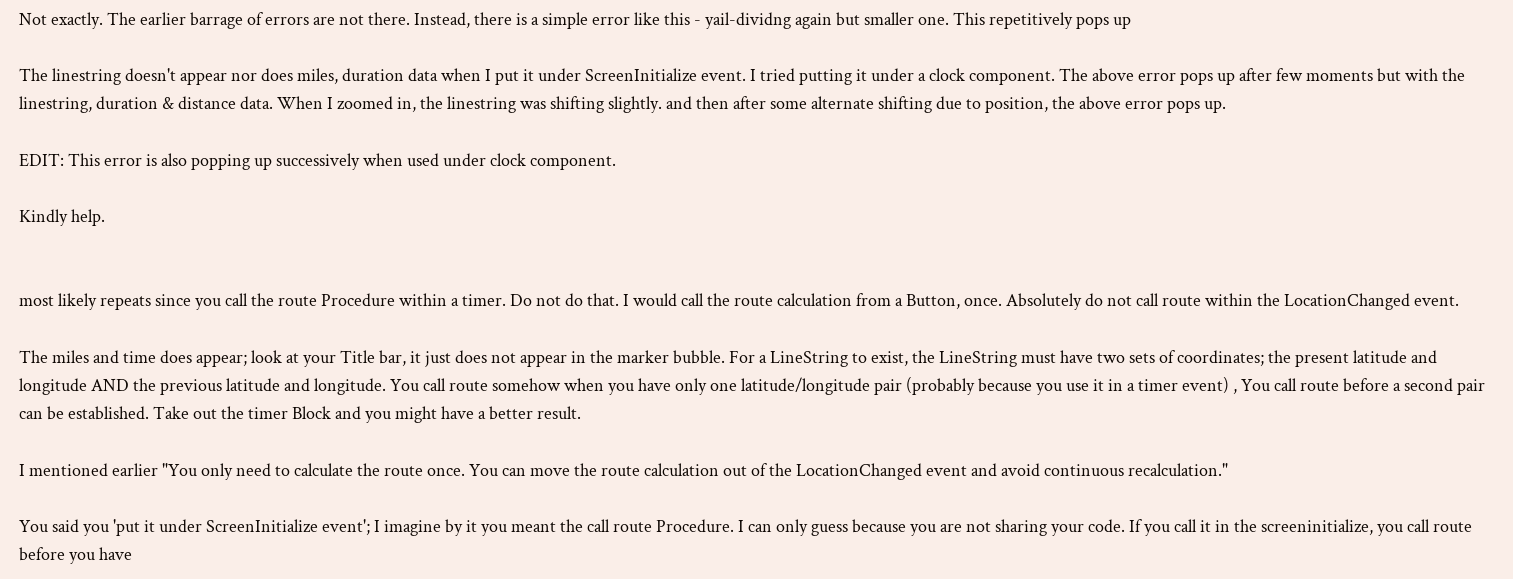Not exactly. The earlier barrage of errors are not there. Instead, there is a simple error like this - yail-dividng again but smaller one. This repetitively pops up

The linestring doesn't appear nor does miles, duration data when I put it under ScreenInitialize event. I tried putting it under a clock component. The above error pops up after few moments but with the linestring, duration & distance data. When I zoomed in, the linestring was shifting slightly. and then after some alternate shifting due to position, the above error pops up.

EDIT: This error is also popping up successively when used under clock component.

Kindly help.


most likely repeats since you call the route Procedure within a timer. Do not do that. I would call the route calculation from a Button, once. Absolutely do not call route within the LocationChanged event.

The miles and time does appear; look at your Title bar, it just does not appear in the marker bubble. For a LineString to exist, the LineString must have two sets of coordinates; the present latitude and longitude AND the previous latitude and longitude. You call route somehow when you have only one latitude/longitude pair (probably because you use it in a timer event) , You call route before a second pair can be established. Take out the timer Block and you might have a better result.

I mentioned earlier "You only need to calculate the route once. You can move the route calculation out of the LocationChanged event and avoid continuous recalculation."

You said you 'put it under ScreenInitialize event'; I imagine by it you meant the call route Procedure. I can only guess because you are not sharing your code. If you call it in the screeninitialize, you call route before you have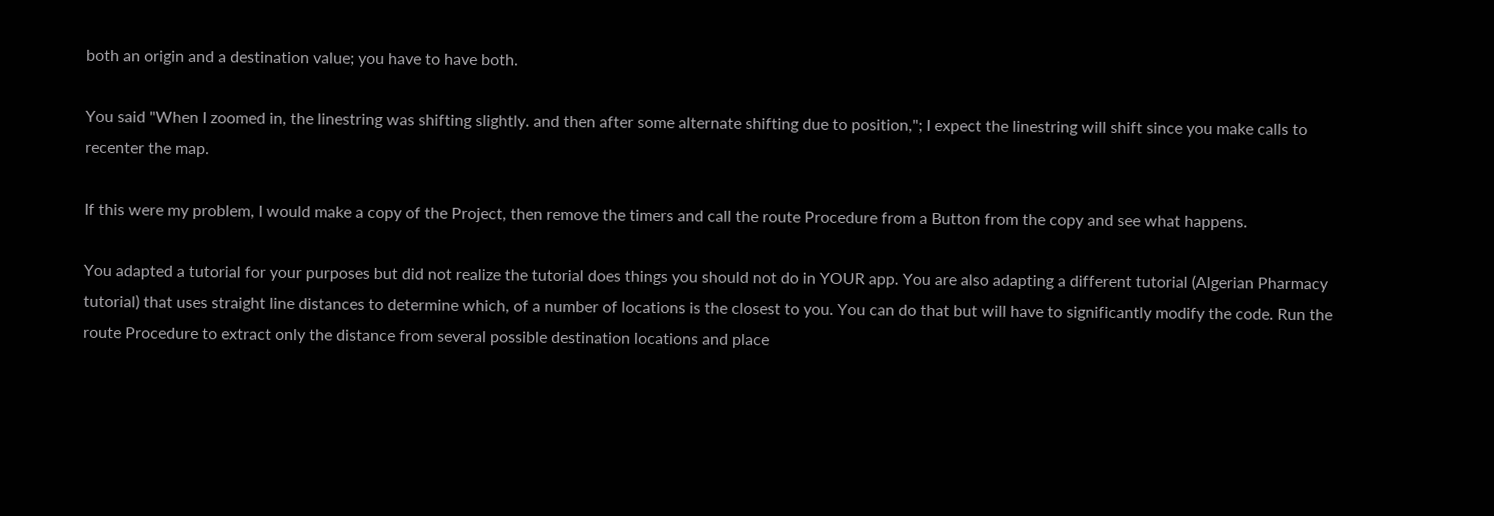both an origin and a destination value; you have to have both.

You said "When I zoomed in, the linestring was shifting slightly. and then after some alternate shifting due to position,"; I expect the linestring will shift since you make calls to recenter the map.

If this were my problem, I would make a copy of the Project, then remove the timers and call the route Procedure from a Button from the copy and see what happens.

You adapted a tutorial for your purposes but did not realize the tutorial does things you should not do in YOUR app. You are also adapting a different tutorial (Algerian Pharmacy tutorial) that uses straight line distances to determine which, of a number of locations is the closest to you. You can do that but will have to significantly modify the code. Run the route Procedure to extract only the distance from several possible destination locations and place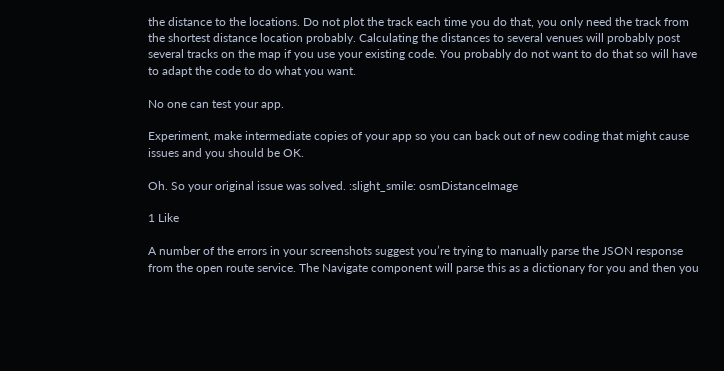the distance to the locations. Do not plot the track each time you do that, you only need the track from the shortest distance location probably. Calculating the distances to several venues will probably post several tracks on the map if you use your existing code. You probably do not want to do that so will have to adapt the code to do what you want.

No one can test your app.

Experiment, make intermediate copies of your app so you can back out of new coding that might cause issues and you should be OK.

Oh. So your original issue was solved. :slight_smile: osmDistanceImage

1 Like

A number of the errors in your screenshots suggest you’re trying to manually parse the JSON response from the open route service. The Navigate component will parse this as a dictionary for you and then you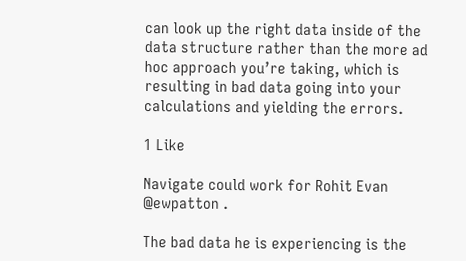can look up the right data inside of the data structure rather than the more ad hoc approach you’re taking, which is resulting in bad data going into your calculations and yielding the errors.

1 Like

Navigate could work for Rohit Evan @ewpatton .

The bad data he is experiencing is the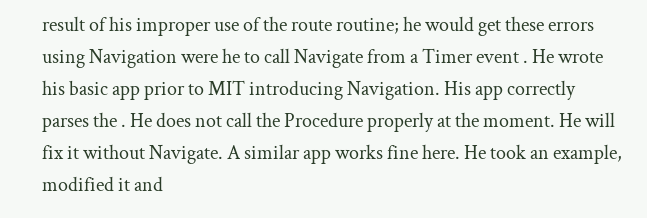result of his improper use of the route routine; he would get these errors using Navigation were he to call Navigate from a Timer event . He wrote his basic app prior to MIT introducing Navigation. His app correctly parses the . He does not call the Procedure properly at the moment. He will fix it without Navigate. A similar app works fine here. He took an example, modified it and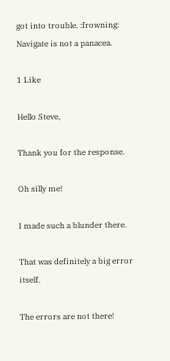got into trouble. :frowning: Navigate is not a panacea.

1 Like

Hello Steve,

Thank you for the response.

Oh silly me!

I made such a blunder there.

That was definitely a big error itself.

The errors are not there!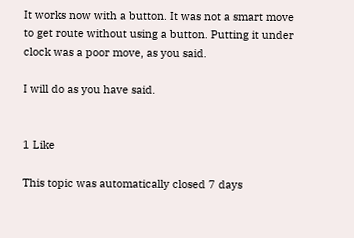It works now with a button. It was not a smart move to get route without using a button. Putting it under clock was a poor move, as you said.

I will do as you have said.


1 Like

This topic was automatically closed 7 days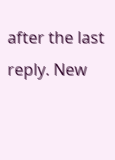after the last reply. New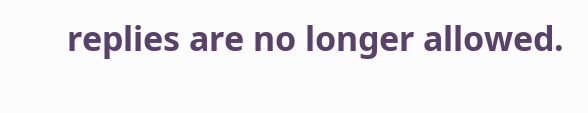replies are no longer allowed.